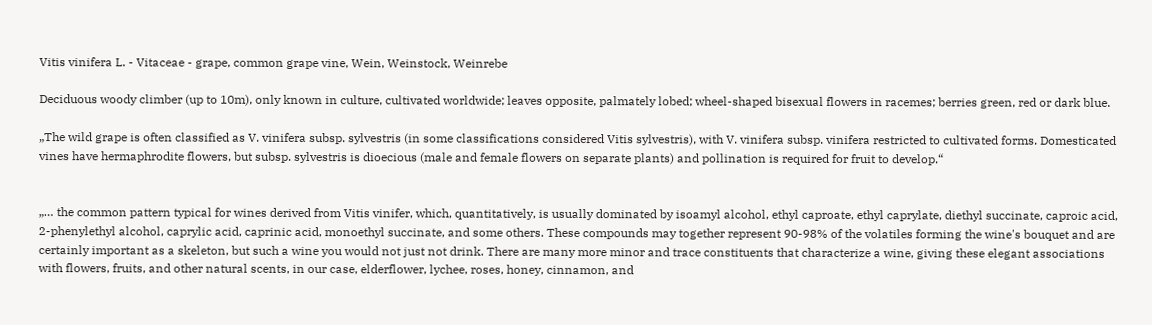Vitis vinifera L. - Vitaceae - grape, common grape vine, Wein, Weinstock, Weinrebe

Deciduous woody climber (up to 10m), only known in culture, cultivated worldwide; leaves opposite, palmately lobed; wheel-shaped bisexual flowers in racemes; berries green, red or dark blue.

„The wild grape is often classified as V. vinifera subsp. sylvestris (in some classifications considered Vitis sylvestris), with V. vinifera subsp. vinifera restricted to cultivated forms. Domesticated vines have hermaphrodite flowers, but subsp. sylvestris is dioecious (male and female flowers on separate plants) and pollination is required for fruit to develop.“


„… the common pattern typical for wines derived from Vitis vinifer, which, quantitatively, is usually dominated by isoamyl alcohol, ethyl caproate, ethyl caprylate, diethyl succinate, caproic acid, 2-phenylethyl alcohol, caprylic acid, caprinic acid, monoethyl succinate, and some others. These compounds may together represent 90-98% of the volatiles forming the wine's bouquet and are certainly important as a skeleton, but such a wine you would not just not drink. There are many more minor and trace constituents that characterize a wine, giving these elegant associations with flowers, fruits, and other natural scents, in our case, elderflower, lychee, roses, honey, cinnamon, and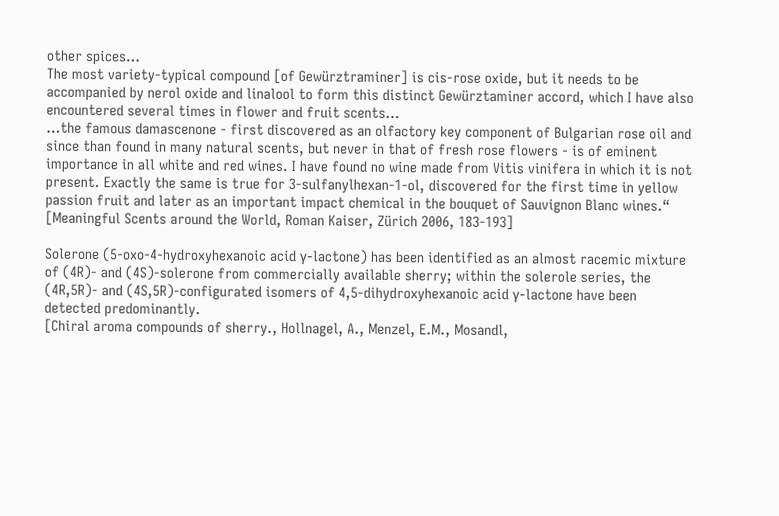other spices…
The most variety-typical compound [of Gewürztraminer] is cis-rose oxide, but it needs to be accompanied by nerol oxide and linalool to form this distinct Gewürztaminer accord, which I have also encountered several times in flower and fruit scents…
…the famous damascenone - first discovered as an olfactory key component of Bulgarian rose oil and since than found in many natural scents, but never in that of fresh rose flowers - is of eminent importance in all white and red wines. I have found no wine made from Vitis vinifera in which it is not present. Exactly the same is true for 3-sulfanylhexan-1-ol, discovered for the first time in yellow passion fruit and later as an important impact chemical in the bouquet of Sauvignon Blanc wines.“
[Meaningful Scents around the World, Roman Kaiser, Zürich 2006, 183-193]

Solerone (5-oxo-4-hydroxyhexanoic acid γ-lactone) has been identified as an almost racemic mixture of (4R)- and (4S)-solerone from commercially available sherry; within the solerole series, the (4R,5R)- and (4S,5R)-configurated isomers of 4,5-dihydroxyhexanoic acid γ-lactone have been detected predominantly.
[Chiral aroma compounds of sherry., Hollnagel, A., Menzel, E.M., Mosandl,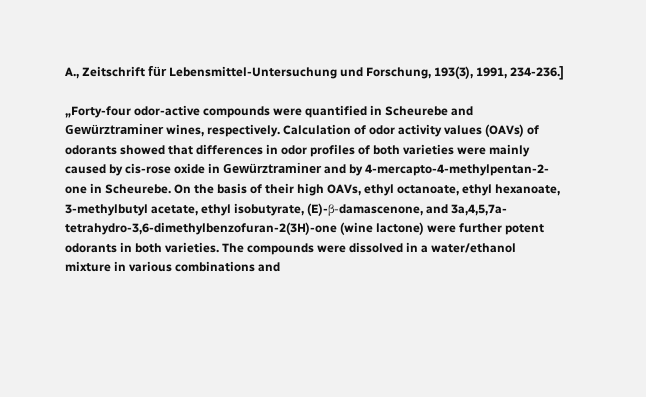A., Zeitschrift für Lebensmittel-Untersuchung und Forschung, 193(3), 1991, 234-236.]

„Forty-four odor-active compounds were quantified in Scheurebe and Gewürztraminer wines, respectively. Calculation of odor activity values (OAVs) of odorants showed that differences in odor profiles of both varieties were mainly caused by cis-rose oxide in Gewürztraminer and by 4-mercapto-4-methylpentan-2-one in Scheurebe. On the basis of their high OAVs, ethyl octanoate, ethyl hexanoate, 3-methylbutyl acetate, ethyl isobutyrate, (E)-β-damascenone, and 3a,4,5,7a-tetrahydro-3,6-dimethylbenzofuran-2(3H)-one (wine lactone) were further potent odorants in both varieties. The compounds were dissolved in a water/ethanol mixture in various combinations and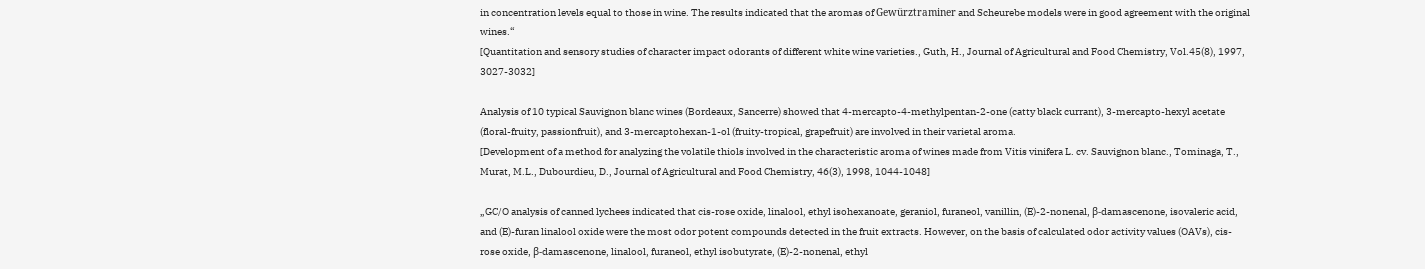in concentration levels equal to those in wine. The results indicated that the aromas of Gewürztraminer and Scheurebe models were in good agreement with the original wines.“
[Quantitation and sensory studies of character impact odorants of different white wine varieties., Guth, H., Journal of Agricultural and Food Chemistry, Vol.45(8), 1997, 3027-3032]

Analysis of 10 typical Sauvignon blanc wines (Bordeaux, Sancerre) showed that 4-mercapto-4-methylpentan-2-one (catty black currant), 3-mercapto-hexyl acetate (floral-fruity, passionfruit), and 3-mercaptohexan-1-ol (fruity-tropical, grapefruit) are involved in their varietal aroma.
[Development of a method for analyzing the volatile thiols involved in the characteristic aroma of wines made from Vitis vinifera L. cv. Sauvignon blanc., Tominaga, T., Murat, M.L., Dubourdieu, D., Journal of Agricultural and Food Chemistry, 46(3), 1998, 1044-1048]

„GC/O analysis of canned lychees indicated that cis-rose oxide, linalool, ethyl isohexanoate, geraniol, furaneol, vanillin, (E)-2-nonenal, β-damascenone, isovaleric acid, and (E)-furan linalool oxide were the most odor potent compounds detected in the fruit extracts. However, on the basis of calculated odor activity values (OAVs), cis-rose oxide, β-damascenone, linalool, furaneol, ethyl isobutyrate, (E)-2-nonenal, ethyl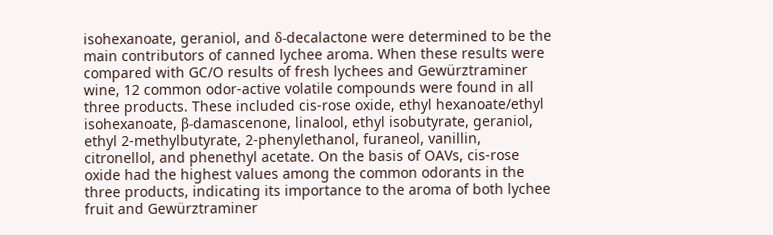isohexanoate, geraniol, and δ-decalactone were determined to be the main contributors of canned lychee aroma. When these results were compared with GC/O results of fresh lychees and Gewürztraminer wine, 12 common odor-active volatile compounds were found in all three products. These included cis-rose oxide, ethyl hexanoate/ethyl isohexanoate, β-damascenone, linalool, ethyl isobutyrate, geraniol, ethyl 2-methylbutyrate, 2-phenylethanol, furaneol, vanillin, citronellol, and phenethyl acetate. On the basis of OAVs, cis-rose oxide had the highest values among the common odorants in the three products, indicating its importance to the aroma of both lychee fruit and Gewürztraminer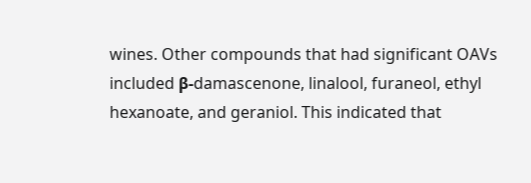wines. Other compounds that had significant OAVs included β-damascenone, linalool, furaneol, ethyl hexanoate, and geraniol. This indicated that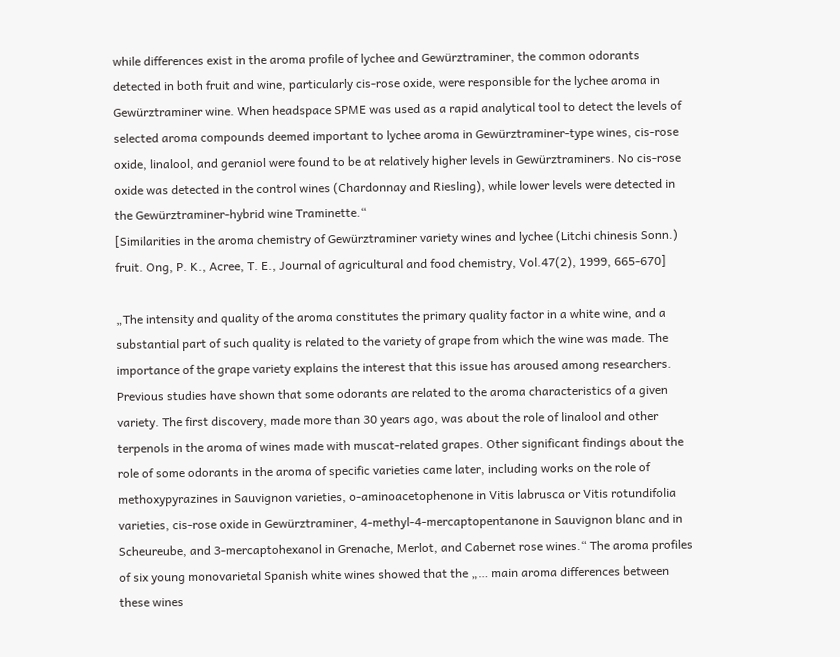while differences exist in the aroma profile of lychee and Gewürztraminer, the common odorants detected in both fruit and wine, particularly cis-rose oxide, were responsible for the lychee aroma in Gewürztraminer wine. When headspace SPME was used as a rapid analytical tool to detect the levels of selected aroma compounds deemed important to lychee aroma in Gewürztraminer-type wines, cis-rose oxide, linalool, and geraniol were found to be at relatively higher levels in Gewürztraminers. No cis-rose oxide was detected in the control wines (Chardonnay and Riesling), while lower levels were detected in the Gewürztraminer-hybrid wine Traminette.“
[Similarities in the aroma chemistry of Gewürztraminer variety wines and lychee (Litchi chinesis Sonn.) fruit. Ong, P. K., Acree, T. E., Journal of agricultural and food chemistry, Vol.47(2), 1999, 665-670]

„The intensity and quality of the aroma constitutes the primary quality factor in a white wine, and a substantial part of such quality is related to the variety of grape from which the wine was made. The importance of the grape variety explains the interest that this issue has aroused among researchers. Previous studies have shown that some odorants are related to the aroma characteristics of a given variety. The first discovery, made more than 30 years ago, was about the role of linalool and other terpenols in the aroma of wines made with muscat-related grapes. Other significant findings about the role of some odorants in the aroma of specific varieties came later, including works on the role of methoxypyrazines in Sauvignon varieties, o-aminoacetophenone in Vitis labrusca or Vitis rotundifolia varieties, cis-rose oxide in Gewürztraminer, 4-methyl-4-mercaptopentanone in Sauvignon blanc and in Scheureube, and 3-mercaptohexanol in Grenache, Merlot, and Cabernet rose wines.“ The aroma profiles of six young monovarietal Spanish white wines showed that the „… main aroma differences between these wines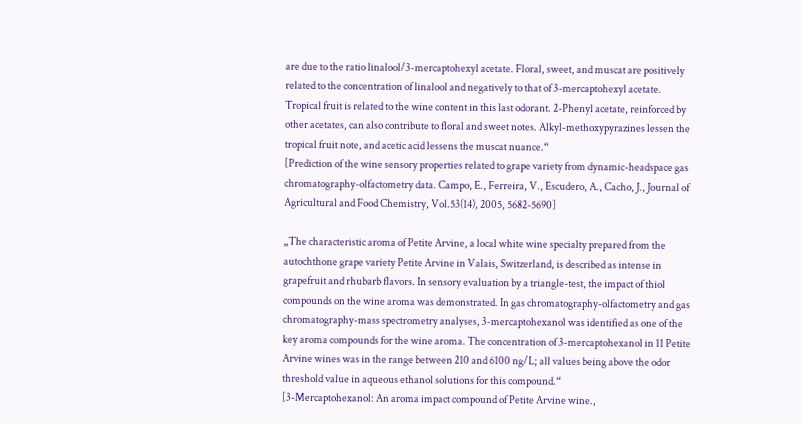are due to the ratio linalool/3-mercaptohexyl acetate. Floral, sweet, and muscat are positively related to the concentration of linalool and negatively to that of 3-mercaptohexyl acetate. Tropical fruit is related to the wine content in this last odorant. 2-Phenyl acetate, reinforced by other acetates, can also contribute to floral and sweet notes. Alkyl-methoxypyrazines lessen the tropical fruit note, and acetic acid lessens the muscat nuance.“
[Prediction of the wine sensory properties related to grape variety from dynamic-headspace gas chromatography-olfactometry data. Campo, E., Ferreira, V., Escudero, A., Cacho, J., Journal of Agricultural and Food Chemistry, Vol.53(14), 2005, 5682-5690]

„The characteristic aroma of Petite Arvine, a local white wine specialty prepared from the autochthone grape variety Petite Arvine in Valais, Switzerland, is described as intense in grapefruit and rhubarb flavors. In sensory evaluation by a triangle-test, the impact of thiol compounds on the wine aroma was demonstrated. In gas chromatography-olfactometry and gas chromatography-mass spectrometry analyses, 3-mercaptohexanol was identified as one of the key aroma compounds for the wine aroma. The concentration of 3-mercaptohexanol in 11 Petite Arvine wines was in the range between 210 and 6100 ng/L; all values being above the odor threshold value in aqueous ethanol solutions for this compound.“
[3-Mercaptohexanol: An aroma impact compound of Petite Arvine wine.,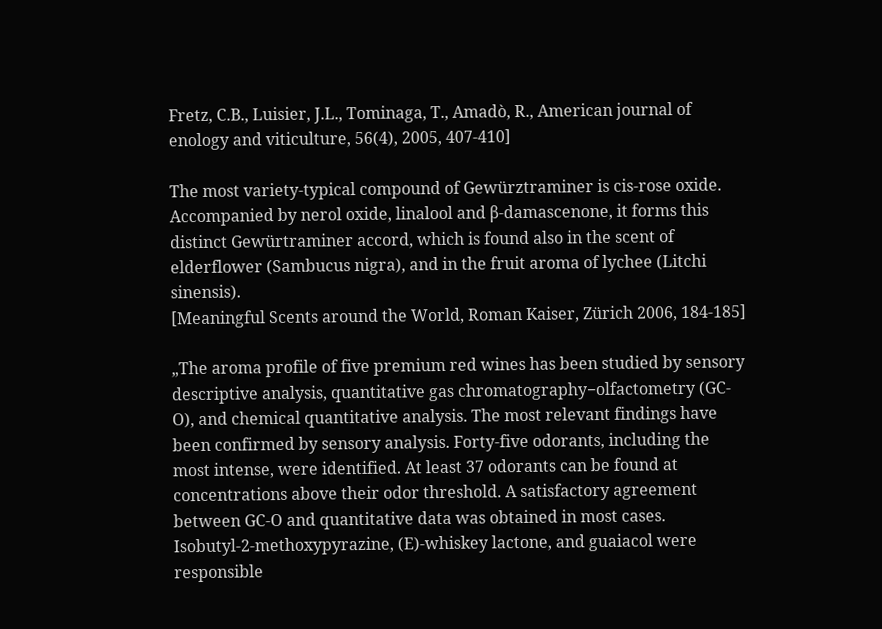Fretz, C.B., Luisier, J.L., Tominaga, T., Amadò, R., American journal of enology and viticulture, 56(4), 2005, 407-410]

The most variety-typical compound of Gewürztraminer is cis-rose oxide. Accompanied by nerol oxide, linalool and β-damascenone, it forms this distinct Gewürtraminer accord, which is found also in the scent of elderflower (Sambucus nigra), and in the fruit aroma of lychee (Litchi sinensis).
[Meaningful Scents around the World, Roman Kaiser, Zürich 2006, 184-185]

„The aroma profile of five premium red wines has been studied by sensory descriptive analysis, quantitative gas chromatography−olfactometry (GC-O), and chemical quantitative analysis. The most relevant findings have been confirmed by sensory analysis. Forty-five odorants, including the most intense, were identified. At least 37 odorants can be found at concentrations above their odor threshold. A satisfactory agreement between GC-O and quantitative data was obtained in most cases. Isobutyl-2-methoxypyrazine, (E)-whiskey lactone, and guaiacol were responsible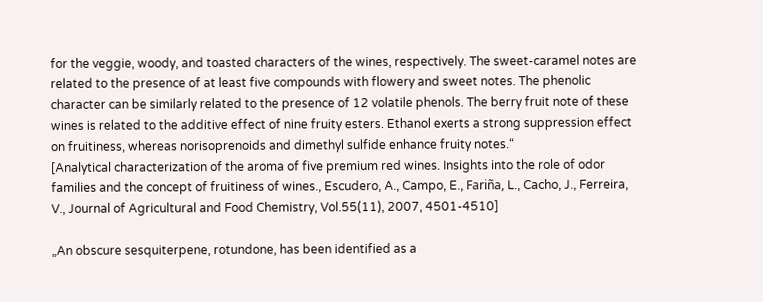for the veggie, woody, and toasted characters of the wines, respectively. The sweet-caramel notes are related to the presence of at least five compounds with flowery and sweet notes. The phenolic character can be similarly related to the presence of 12 volatile phenols. The berry fruit note of these wines is related to the additive effect of nine fruity esters. Ethanol exerts a strong suppression effect on fruitiness, whereas norisoprenoids and dimethyl sulfide enhance fruity notes.“
[Analytical characterization of the aroma of five premium red wines. Insights into the role of odor families and the concept of fruitiness of wines., Escudero, A., Campo, E., Fariña, L., Cacho, J., Ferreira, V., Journal of Agricultural and Food Chemistry, Vol.55(11), 2007, 4501-4510]

„An obscure sesquiterpene, rotundone, has been identified as a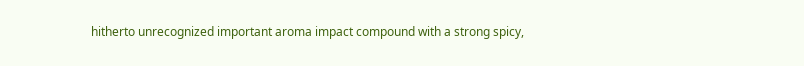hitherto unrecognized important aroma impact compound with a strong spicy,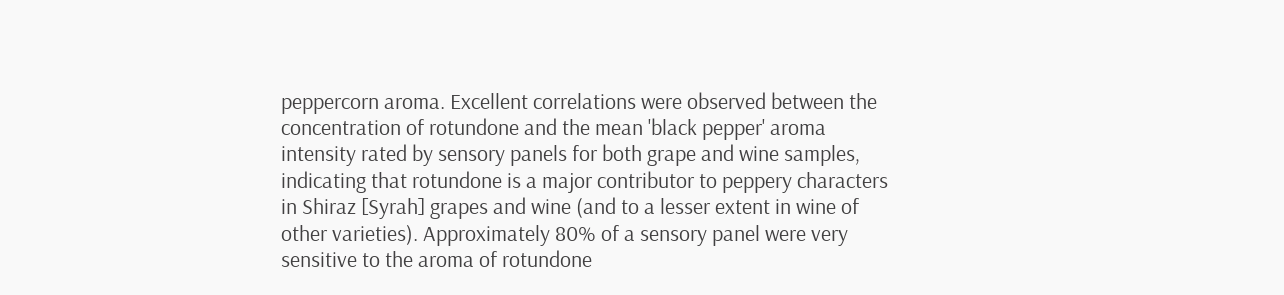peppercorn aroma. Excellent correlations were observed between the concentration of rotundone and the mean 'black pepper' aroma intensity rated by sensory panels for both grape and wine samples, indicating that rotundone is a major contributor to peppery characters in Shiraz [Syrah] grapes and wine (and to a lesser extent in wine of other varieties). Approximately 80% of a sensory panel were very sensitive to the aroma of rotundone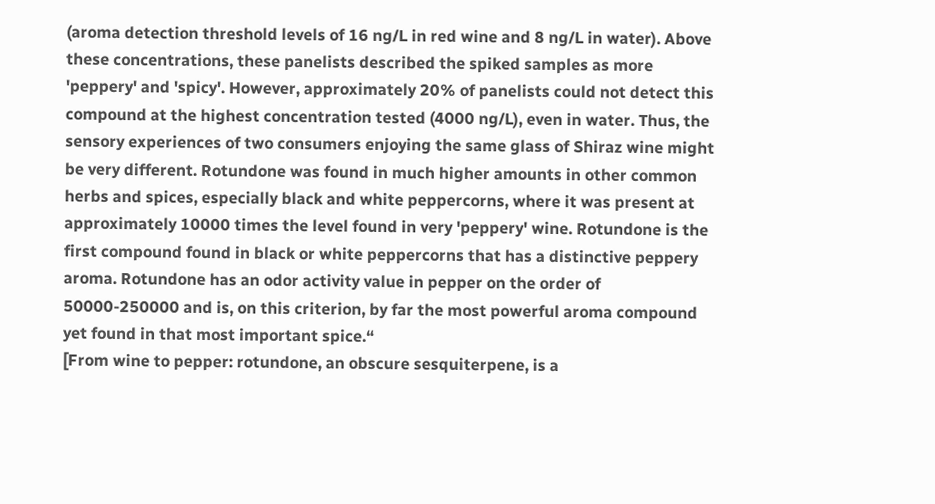(aroma detection threshold levels of 16 ng/L in red wine and 8 ng/L in water). Above these concentrations, these panelists described the spiked samples as more 'peppery' and 'spicy'. However, approximately 20% of panelists could not detect this compound at the highest concentration tested (4000 ng/L), even in water. Thus, the sensory experiences of two consumers enjoying the same glass of Shiraz wine might be very different. Rotundone was found in much higher amounts in other common herbs and spices, especially black and white peppercorns, where it was present at approximately 10000 times the level found in very 'peppery' wine. Rotundone is the first compound found in black or white peppercorns that has a distinctive peppery aroma. Rotundone has an odor activity value in pepper on the order of 50000-250000 and is, on this criterion, by far the most powerful aroma compound yet found in that most important spice.“
[From wine to pepper: rotundone, an obscure sesquiterpene, is a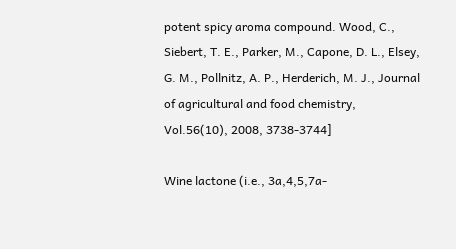potent spicy aroma compound. Wood, C., Siebert, T. E., Parker, M., Capone, D. L., Elsey, G. M., Pollnitz, A. P., Herderich, M. J., Journal of agricultural and food chemistry, Vol.56(10), 2008, 3738-3744]

Wine lactone (i.e., 3a,4,5,7a-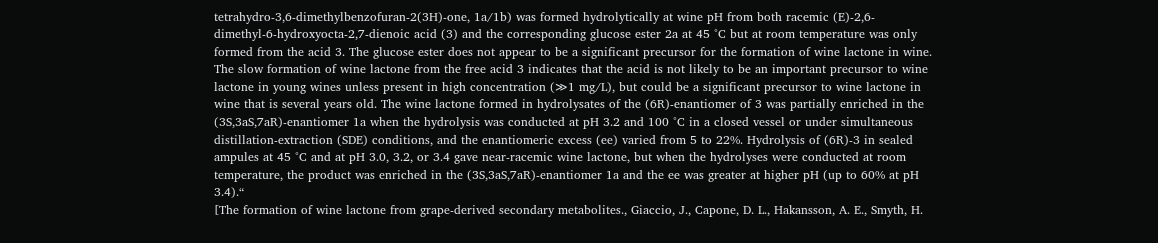tetrahydro-3,6-dimethylbenzofuran-2(3H)-one, 1a/1b) was formed hydrolytically at wine pH from both racemic (E)-2,6-dimethyl-6-hydroxyocta-2,7-dienoic acid (3) and the corresponding glucose ester 2a at 45 °C but at room temperature was only formed from the acid 3. The glucose ester does not appear to be a significant precursor for the formation of wine lactone in wine. The slow formation of wine lactone from the free acid 3 indicates that the acid is not likely to be an important precursor to wine lactone in young wines unless present in high concentration (≫1 mg/L), but could be a significant precursor to wine lactone in wine that is several years old. The wine lactone formed in hydrolysates of the (6R)-enantiomer of 3 was partially enriched in the (3S,3aS,7aR)-enantiomer 1a when the hydrolysis was conducted at pH 3.2 and 100 °C in a closed vessel or under simultaneous distillation-extraction (SDE) conditions, and the enantiomeric excess (ee) varied from 5 to 22%. Hydrolysis of (6R)-3 in sealed ampules at 45 °C and at pH 3.0, 3.2, or 3.4 gave near-racemic wine lactone, but when the hydrolyses were conducted at room temperature, the product was enriched in the (3S,3aS,7aR)-enantiomer 1a and the ee was greater at higher pH (up to 60% at pH 3.4).“
[The formation of wine lactone from grape-derived secondary metabolites., Giaccio, J., Capone, D. L., Hakansson, A. E., Smyth, H.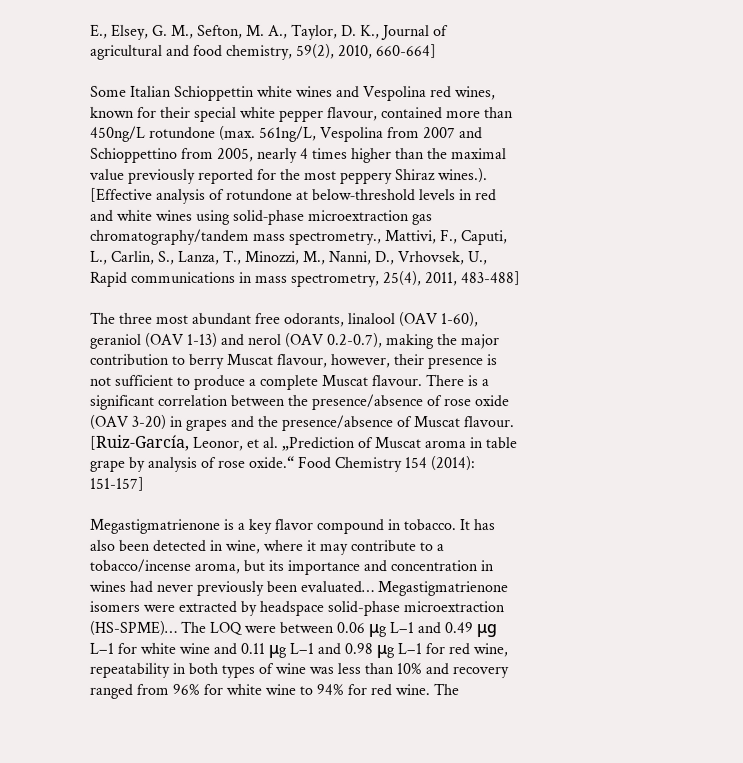E., Elsey, G. M., Sefton, M. A., Taylor, D. K., Journal of agricultural and food chemistry, 59(2), 2010, 660-664]

Some Italian Schioppettin white wines and Vespolina red wines, known for their special white pepper flavour, contained more than 450ng/L rotundone (max. 561ng/L, Vespolina from 2007 and Schioppettino from 2005, nearly 4 times higher than the maximal value previously reported for the most peppery Shiraz wines.).
[Effective analysis of rotundone at below‐threshold levels in red and white wines using solid‐phase microextraction gas chromatography/tandem mass spectrometry., Mattivi, F., Caputi, L., Carlin, S., Lanza, T., Minozzi, M., Nanni, D., Vrhovsek, U., Rapid communications in mass spectrometry, 25(4), 2011, 483-488]

The three most abundant free odorants, linalool (OAV 1-60), geraniol (OAV 1-13) and nerol (OAV 0.2-0.7), making the major contribution to berry Muscat flavour, however, their presence is not sufficient to produce a complete Muscat flavour. There is a significant correlation between the presence/absence of rose oxide (OAV 3-20) in grapes and the presence/absence of Muscat flavour.
[Ruiz-García, Leonor, et al. „Prediction of Muscat aroma in table grape by analysis of rose oxide.“ Food Chemistry 154 (2014): 151-157]

Megastigmatrienone is a key flavor compound in tobacco. It has also been detected in wine, where it may contribute to a tobacco/incense aroma, but its importance and concentration in wines had never previously been evaluated… Megastigmatrienone isomers were extracted by headspace solid-phase microextraction (HS-SPME)… The LOQ were between 0.06 μg L−1 and 0.49 μg L−1 for white wine and 0.11 μg L−1 and 0.98 μg L−1 for red wine, repeatability in both types of wine was less than 10% and recovery ranged from 96% for white wine to 94% for red wine. The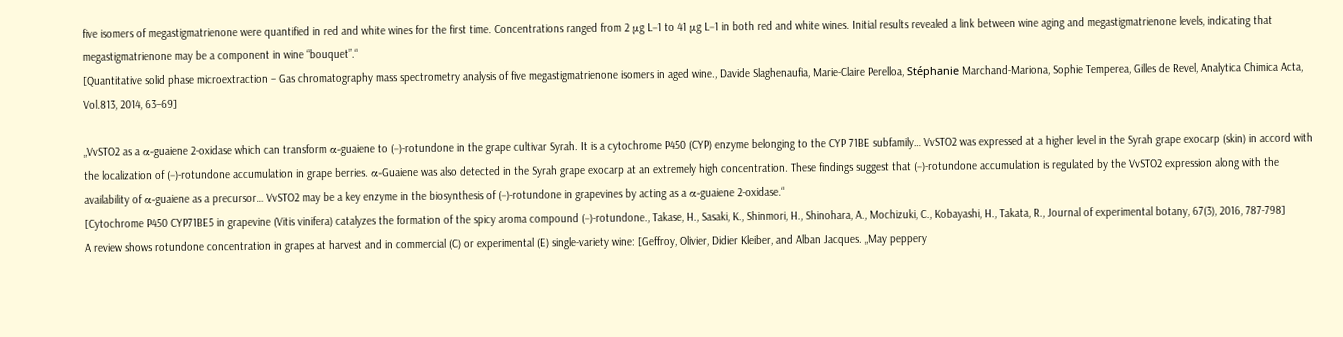five isomers of megastigmatrienone were quantified in red and white wines for the first time. Concentrations ranged from 2 μg L−1 to 41 μg L−1 in both red and white wines. Initial results revealed a link between wine aging and megastigmatrienone levels, indicating that megastigmatrienone may be a component in wine “bouquet”.“
[Quantitative solid phase microextraction – Gas chromatography mass spectrometry analysis of five megastigmatrienone isomers in aged wine., Davide Slaghenaufia, Marie-Claire Perelloa, Stéphanie Marchand-Mariona, Sophie Temperea, Gilles de Revel, Analytica Chimica Acta, Vol.813, 2014, 63–69]

„VvSTO2 as a α-guaiene 2-oxidase which can transform α-guaiene to (−)-rotundone in the grape cultivar Syrah. It is a cytochrome P450 (CYP) enzyme belonging to the CYP 71BE subfamily… VvSTO2 was expressed at a higher level in the Syrah grape exocarp (skin) in accord with the localization of (−)-rotundone accumulation in grape berries. α-Guaiene was also detected in the Syrah grape exocarp at an extremely high concentration. These findings suggest that (−)-rotundone accumulation is regulated by the VvSTO2 expression along with the availability of α-guaiene as a precursor… VvSTO2 may be a key enzyme in the biosynthesis of (−)-rotundone in grapevines by acting as a α-guaiene 2-oxidase.“
[Cytochrome P450 CYP71BE5 in grapevine (Vitis vinifera) catalyzes the formation of the spicy aroma compound (−)-rotundone., Takase, H., Sasaki, K., Shinmori, H., Shinohara, A., Mochizuki, C., Kobayashi, H., Takata, R., Journal of experimental botany, 67(3), 2016, 787-798]
A review shows rotundone concentration in grapes at harvest and in commercial (C) or experimental (E) single-variety wine: [Geffroy, Olivier, Didier Kleiber, and Alban Jacques. „May peppery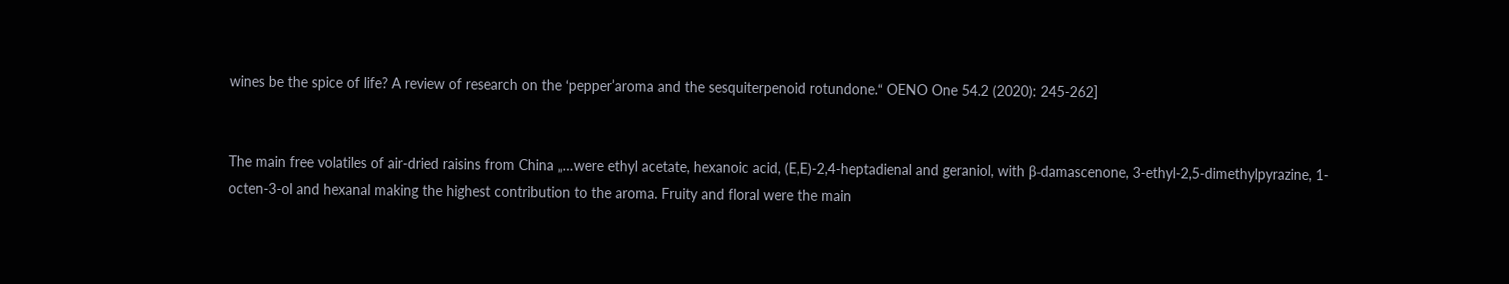wines be the spice of life? A review of research on the ‘pepper’aroma and the sesquiterpenoid rotundone.“ OENO One 54.2 (2020): 245-262]


The main free volatiles of air-dried raisins from China „…were ethyl acetate, hexanoic acid, (E,E)-2,4-heptadienal and geraniol, with β-damascenone, 3-ethyl-2,5-dimethylpyrazine, 1-octen-3-ol and hexanal making the highest contribution to the aroma. Fruity and floral were the main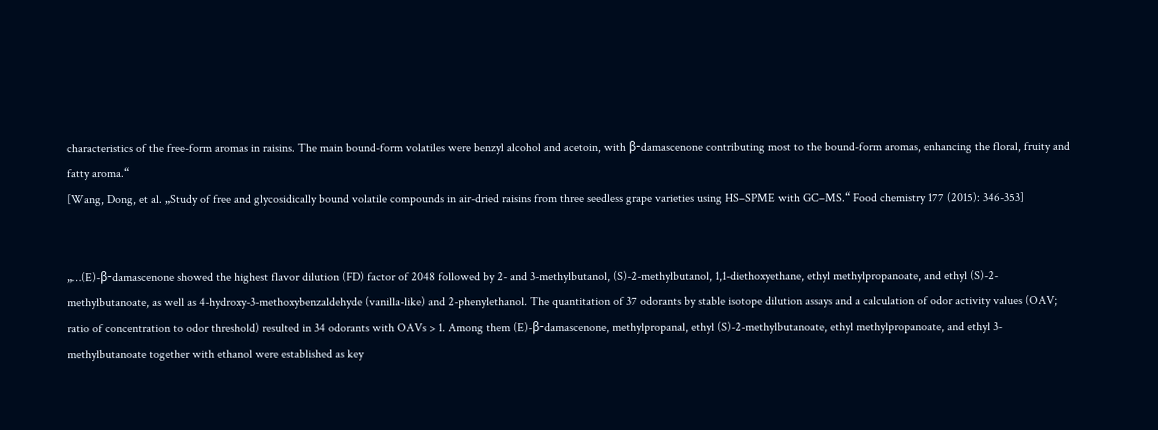characteristics of the free-form aromas in raisins. The main bound-form volatiles were benzyl alcohol and acetoin, with β-damascenone contributing most to the bound-form aromas, enhancing the floral, fruity and fatty aroma.“
[Wang, Dong, et al. „Study of free and glycosidically bound volatile compounds in air-dried raisins from three seedless grape varieties using HS–SPME with GC–MS.“ Food chemistry 177 (2015): 346-353]


„…(E)-β-damascenone showed the highest flavor dilution (FD) factor of 2048 followed by 2- and 3-methylbutanol, (S)-2-methylbutanol, 1,1-diethoxyethane, ethyl methylpropanoate, and ethyl (S)-2-methylbutanoate, as well as 4-hydroxy-3-methoxybenzaldehyde (vanilla-like) and 2-phenylethanol. The quantitation of 37 odorants by stable isotope dilution assays and a calculation of odor activity values (OAV; ratio of concentration to odor threshold) resulted in 34 odorants with OAVs > 1. Among them (E)-β-damascenone, methylpropanal, ethyl (S)-2-methylbutanoate, ethyl methylpropanoate, and ethyl 3-methylbutanoate together with ethanol were established as key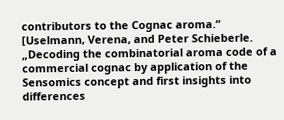contributors to the Cognac aroma.“
[Uselmann, Verena, and Peter Schieberle. „Decoding the combinatorial aroma code of a commercial cognac by application of the Sensomics concept and first insights into differences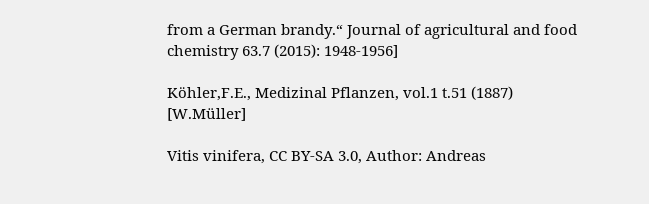from a German brandy.“ Journal of agricultural and food chemistry 63.7 (2015): 1948-1956]

Köhler,F.E., Medizinal Pflanzen, vol.1 t.51 (1887) [W.Müller]

Vitis vinifera, CC BY-SA 3.0, Author: Andreas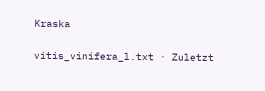Kraska

vitis_vinifera_l.txt · Zuletzt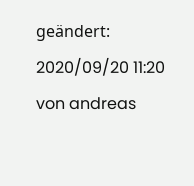geändert: 2020/09/20 11:20 von andreas